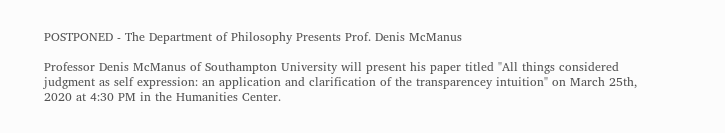POSTPONED - The Department of Philosophy Presents Prof. Denis McManus

Professor Denis McManus of Southampton University will present his paper titled "All things considered judgment as self expression: an application and clarification of the transparencey intuition" on March 25th, 2020 at 4:30 PM in the Humanities Center.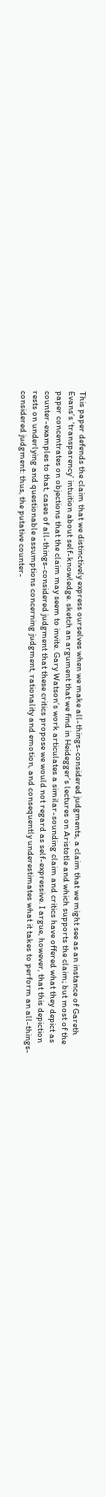This paper defends the claim that we distinctively express ourselves when we make all-things-considered judgments, a claim that we might see as an instance of Gareth Evans’s ‘transparency’ intuition about self-knowledge. sketch an argument that we find in Heidegger’s lectures on Aristotle and which supports the claim; but most of the paper concentrates on objections that the claim may seem to invite. Gary Watson’s work articulates a similar-sounding claim and critics have offered what they depict as counter-examples to that, cases of all-things-considered judgment that these critics propose we would not regard as self-expressive. I argue, however, that this depiction rests on underlying and questionable assumptions concerning judgment, rationality and emotion, and consequently underestimates what it takes to perform an all-things-considered judgment: thus, the putative counter-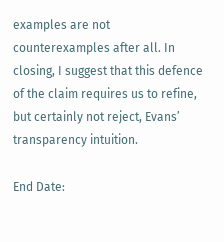examples are not counterexamples after all. In closing, I suggest that this defence of the claim requires us to refine, but certainly not reject, Evans’ transparency intuition.

End Date: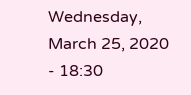Wednesday, March 25, 2020 - 18:30